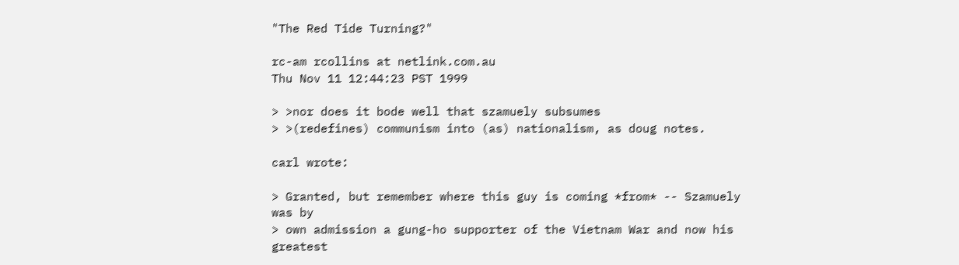"The Red Tide Turning?"

rc-am rcollins at netlink.com.au
Thu Nov 11 12:44:23 PST 1999

> >nor does it bode well that szamuely subsumes
> >(redefines) communism into (as) nationalism, as doug notes.

carl wrote:

> Granted, but remember where this guy is coming *from* -- Szamuely was by
> own admission a gung-ho supporter of the Vietnam War and now his greatest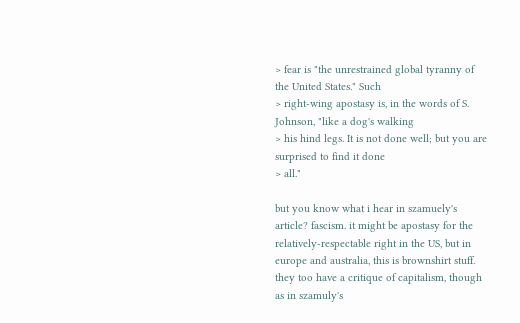> fear is "the unrestrained global tyranny of the United States." Such
> right-wing apostasy is, in the words of S. Johnson, "like a dog's walking
> his hind legs. It is not done well; but you are surprised to find it done
> all."

but you know what i hear in szamuely's article? fascism. it might be apostasy for the relatively-respectable right in the US, but in europe and australia, this is brownshirt stuff. they too have a critique of capitalism, though as in szamuly's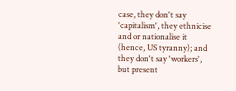case, they don't say 'capitalism', they ethnicise and or nationalise it (hence, US tyranny); and they don't say 'workers', but present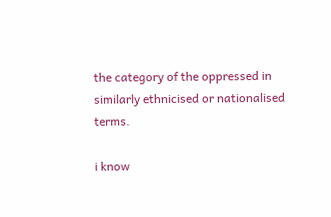the category of the oppressed in similarly ethnicised or nationalised terms.

i know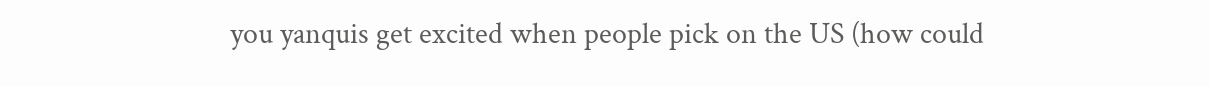you yanquis get excited when people pick on the US (how could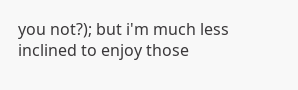you not?); but i'm much less inclined to enjoy those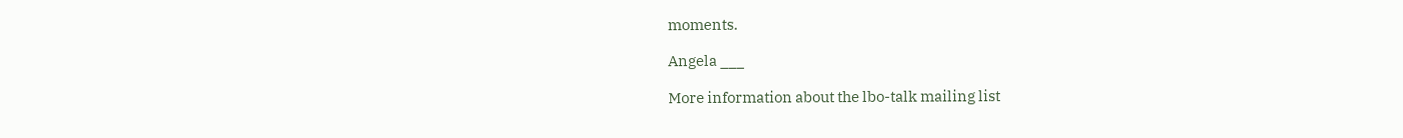moments.

Angela ___

More information about the lbo-talk mailing list